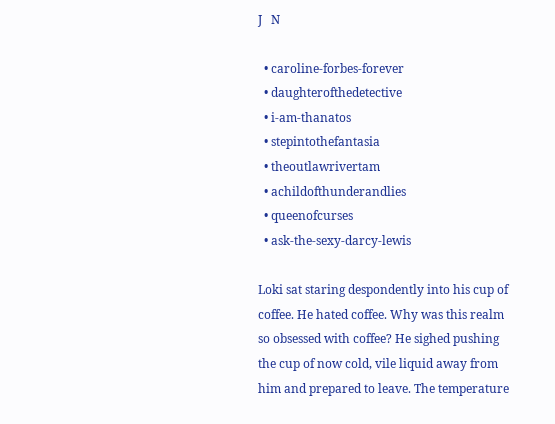J   N

  • caroline-forbes-forever
  • daughterofthedetective
  • i-am-thanatos
  • stepintothefantasia
  • theoutlawrivertam
  • achildofthunderandlies
  • queenofcurses
  • ask-the-sexy-darcy-lewis

Loki sat staring despondently into his cup of coffee. He hated coffee. Why was this realm so obsessed with coffee? He sighed pushing the cup of now cold, vile liquid away from him and prepared to leave. The temperature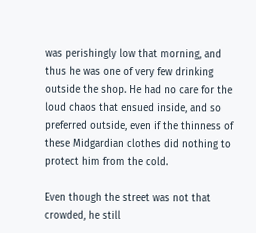was perishingly low that morning, and thus he was one of very few drinking outside the shop. He had no care for the loud chaos that ensued inside, and so preferred outside, even if the thinness of these Midgardian clothes did nothing to protect him from the cold.

Even though the street was not that crowded, he still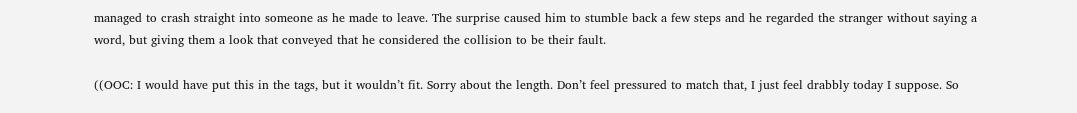managed to crash straight into someone as he made to leave. The surprise caused him to stumble back a few steps and he regarded the stranger without saying a word, but giving them a look that conveyed that he considered the collision to be their fault.

((OOC: I would have put this in the tags, but it wouldn’t fit. Sorry about the length. Don’t feel pressured to match that, I just feel drabbly today I suppose. So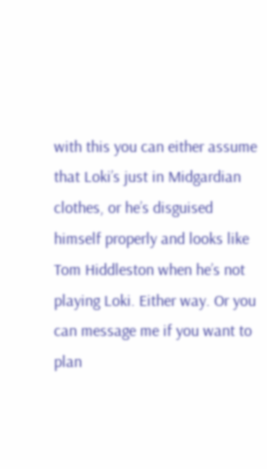with this you can either assume that Loki’s just in Midgardian clothes, or he’s disguised himself properly and looks like Tom Hiddleston when he’s not playing Loki. Either way. Or you can message me if you want to plan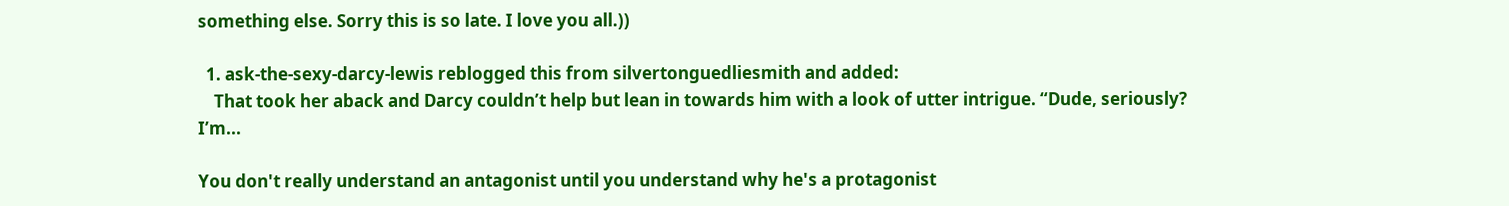something else. Sorry this is so late. I love you all.))

  1. ask-the-sexy-darcy-lewis reblogged this from silvertonguedliesmith and added:
    That took her aback and Darcy couldn’t help but lean in towards him with a look of utter intrigue. “Dude, seriously? I’m...

You don't really understand an antagonist until you understand why he's a protagonist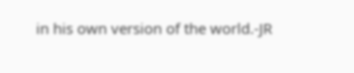in his own version of the world.-JR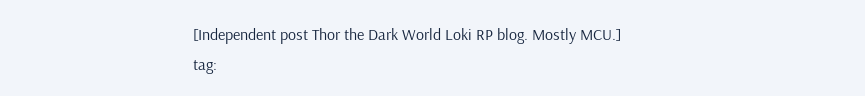[Independent post Thor the Dark World Loki RP blog. Mostly MCU.]
tag: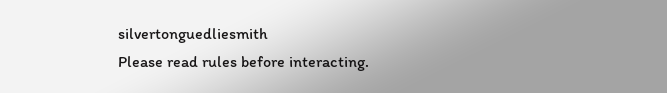silvertonguedliesmith
Please read rules before interacting.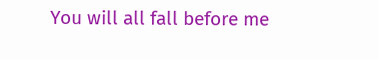You will all fall before me